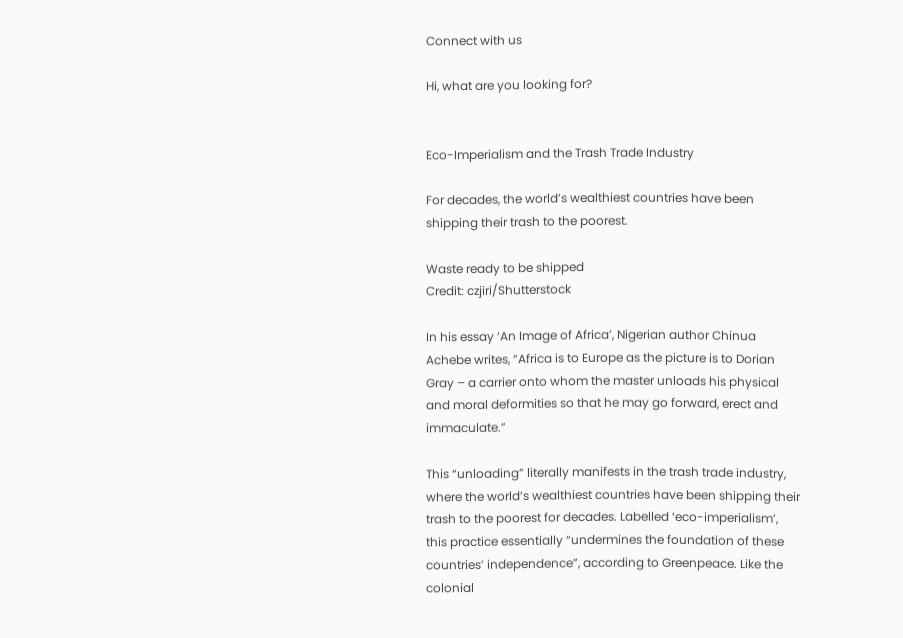Connect with us

Hi, what are you looking for?


Eco-Imperialism and the Trash Trade Industry

For decades, the world’s wealthiest countries have been shipping their trash to the poorest.

Waste ready to be shipped
Credit: czjiri/Shutterstock

In his essay ‘An Image of Africa’, Nigerian author Chinua Achebe writes, “Africa is to Europe as the picture is to Dorian Gray – a carrier onto whom the master unloads his physical and moral deformities so that he may go forward, erect and immaculate.”

This “unloading” literally manifests in the trash trade industry, where the world’s wealthiest countries have been shipping their trash to the poorest for decades. Labelled ‘eco-imperialism’, this practice essentially “undermines the foundation of these countries’ independence”, according to Greenpeace. Like the colonial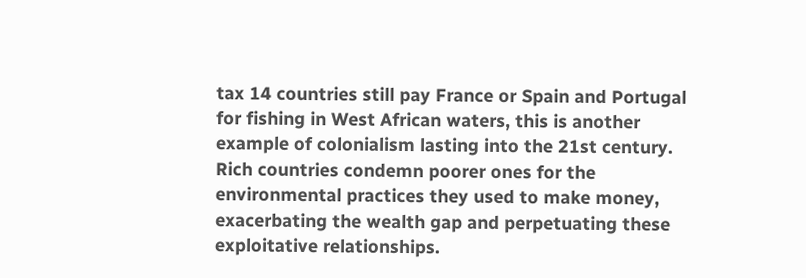tax 14 countries still pay France or Spain and Portugal for fishing in West African waters, this is another example of colonialism lasting into the 21st century. Rich countries condemn poorer ones for the environmental practices they used to make money, exacerbating the wealth gap and perpetuating these exploitative relationships.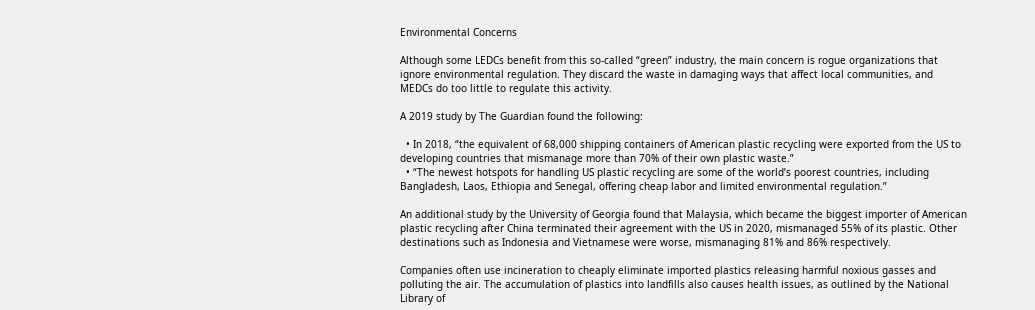Environmental Concerns

Although some LEDCs benefit from this so-called “green” industry, the main concern is rogue organizations that ignore environmental regulation. They discard the waste in damaging ways that affect local communities, and MEDCs do too little to regulate this activity.

A 2019 study by The Guardian found the following:

  • In 2018, “the equivalent of 68,000 shipping containers of American plastic recycling were exported from the US to developing countries that mismanage more than 70% of their own plastic waste.”
  • “The newest hotspots for handling US plastic recycling are some of the world’s poorest countries, including Bangladesh, Laos, Ethiopia and Senegal, offering cheap labor and limited environmental regulation.”

An additional study by the University of Georgia found that Malaysia, which became the biggest importer of American plastic recycling after China terminated their agreement with the US in 2020, mismanaged 55% of its plastic. Other destinations such as Indonesia and Vietnamese were worse, mismanaging 81% and 86% respectively.

Companies often use incineration to cheaply eliminate imported plastics releasing harmful noxious gasses and polluting the air. The accumulation of plastics into landfills also causes health issues, as outlined by the National Library of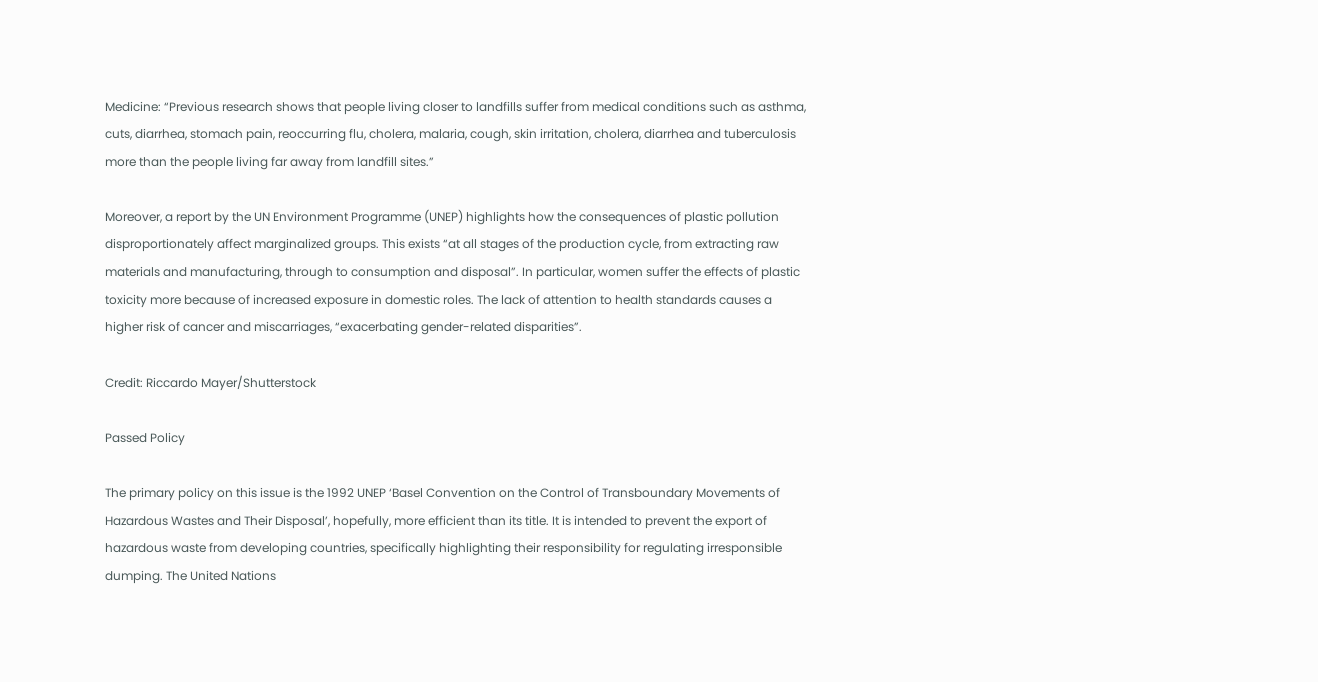Medicine: “Previous research shows that people living closer to landfills suffer from medical conditions such as asthma, cuts, diarrhea, stomach pain, reoccurring flu, cholera, malaria, cough, skin irritation, cholera, diarrhea and tuberculosis more than the people living far away from landfill sites.”

Moreover, a report by the UN Environment Programme (UNEP) highlights how the consequences of plastic pollution disproportionately affect marginalized groups. This exists “at all stages of the production cycle, from extracting raw materials and manufacturing, through to consumption and disposal”. In particular, women suffer the effects of plastic toxicity more because of increased exposure in domestic roles. The lack of attention to health standards causes a higher risk of cancer and miscarriages, “exacerbating gender-related disparities”.

Credit: Riccardo Mayer/Shutterstock

Passed Policy

The primary policy on this issue is the 1992 UNEP ‘Basel Convention on the Control of Transboundary Movements of Hazardous Wastes and Their Disposal’, hopefully, more efficient than its title. It is intended to prevent the export of hazardous waste from developing countries, specifically highlighting their responsibility for regulating irresponsible dumping. The United Nations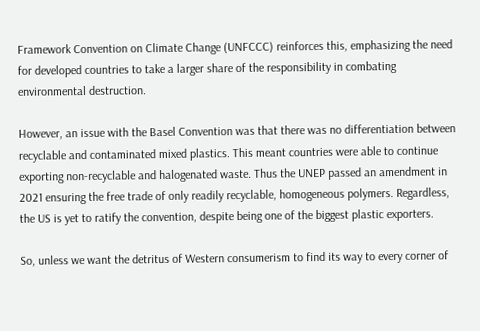Framework Convention on Climate Change (UNFCCC) reinforces this, emphasizing the need for developed countries to take a larger share of the responsibility in combating environmental destruction.

However, an issue with the Basel Convention was that there was no differentiation between recyclable and contaminated mixed plastics. This meant countries were able to continue exporting non-recyclable and halogenated waste. Thus the UNEP passed an amendment in 2021 ensuring the free trade of only readily recyclable, homogeneous polymers. Regardless, the US is yet to ratify the convention, despite being one of the biggest plastic exporters.

So, unless we want the detritus of Western consumerism to find its way to every corner of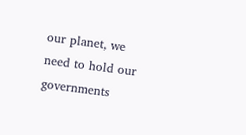our planet, we need to hold our governments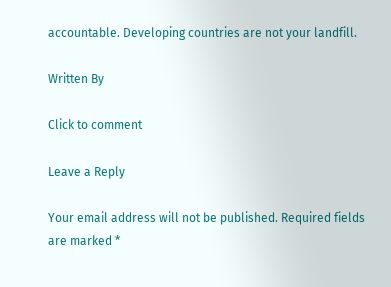accountable. Developing countries are not your landfill.

Written By

Click to comment

Leave a Reply

Your email address will not be published. Required fields are marked *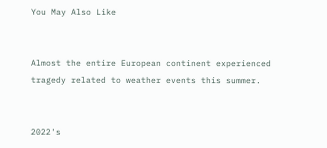You May Also Like


Almost the entire European continent experienced tragedy related to weather events this summer.


2022's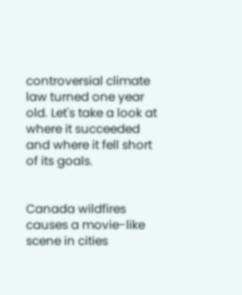controversial climate law turned one year old. Let's take a look at where it succeeded and where it fell short of its goals.


Canada wildfires causes a movie-like scene in cities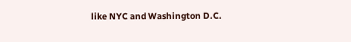like NYC and Washington D.C.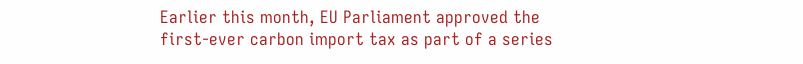Earlier this month, EU Parliament approved the first-ever carbon import tax as part of a series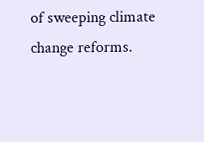of sweeping climate change reforms.